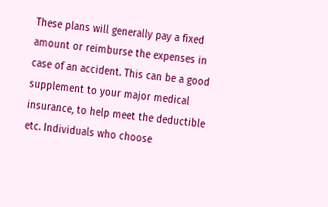These plans will generally pay a fixed amount or reimburse the expenses in case of an accident. This can be a good supplement to your major medical insurance, to help meet the deductible etc. Individuals who choose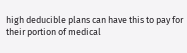high deducible plans can have this to pay for their portion of medical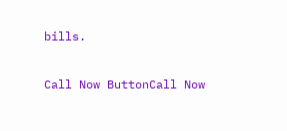bills.

Call Now ButtonCall Now